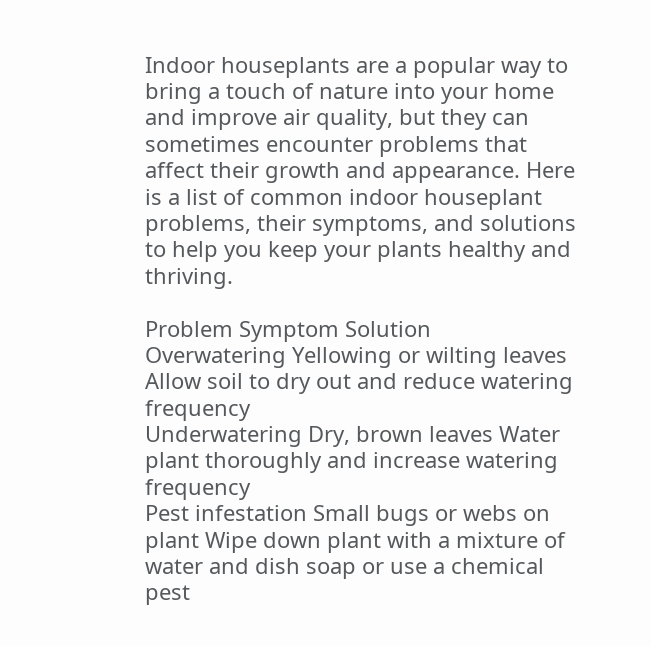Indoor houseplants are a popular way to bring a touch of nature into your home and improve air quality, but they can sometimes encounter problems that affect their growth and appearance. Here is a list of common indoor houseplant problems, their symptoms, and solutions to help you keep your plants healthy and thriving.

Problem Symptom Solution
Overwatering Yellowing or wilting leaves Allow soil to dry out and reduce watering frequency
Underwatering Dry, brown leaves Water plant thoroughly and increase watering frequency
Pest infestation Small bugs or webs on plant Wipe down plant with a mixture of water and dish soap or use a chemical pest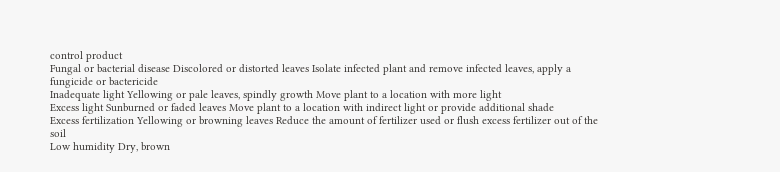control product
Fungal or bacterial disease Discolored or distorted leaves Isolate infected plant and remove infected leaves, apply a fungicide or bactericide
Inadequate light Yellowing or pale leaves, spindly growth Move plant to a location with more light
Excess light Sunburned or faded leaves Move plant to a location with indirect light or provide additional shade
Excess fertilization Yellowing or browning leaves Reduce the amount of fertilizer used or flush excess fertilizer out of the soil
Low humidity Dry, brown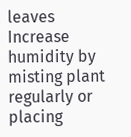leaves Increase humidity by misting plant regularly or placing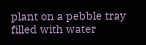plant on a pebble tray filled with water